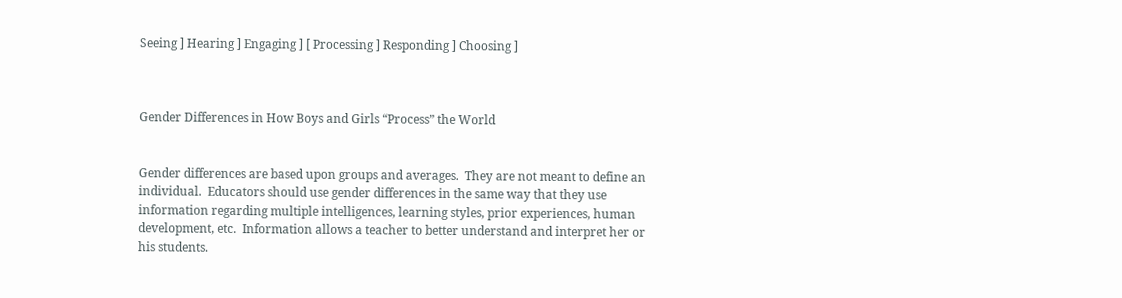Seeing ] Hearing ] Engaging ] [ Processing ] Responding ] Choosing ]



Gender Differences in How Boys and Girls “Process” the World


Gender differences are based upon groups and averages.  They are not meant to define an individual.  Educators should use gender differences in the same way that they use information regarding multiple intelligences, learning styles, prior experiences, human development, etc.  Information allows a teacher to better understand and interpret her or his students.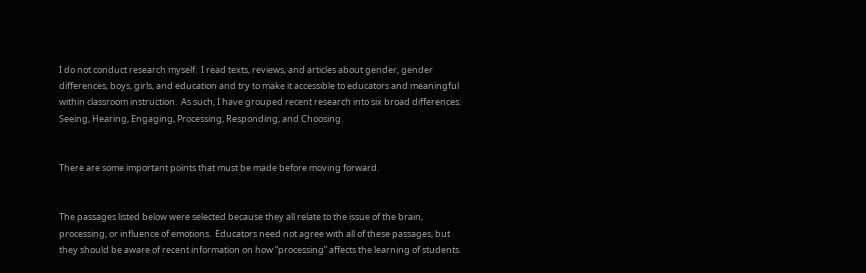I do not conduct research myself.  I read texts, reviews, and articles about gender, gender differences, boys, girls, and education and try to make it accessible to educators and meaningful within classroom instruction.  As such, I have grouped recent research into six broad differences:  Seeing, Hearing, Engaging, Processing, Responding, and Choosing.


There are some important points that must be made before moving forward.


The passages listed below were selected because they all relate to the issue of the brain, processing, or influence of emotions.  Educators need not agree with all of these passages, but they should be aware of recent information on how “processing” affects the learning of students.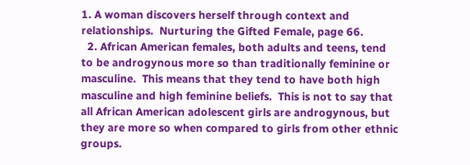1. A woman discovers herself through context and relationships.  Nurturing the Gifted Female, page 66.
  2. African American females, both adults and teens, tend to be androgynous more so than traditionally feminine or masculine.  This means that they tend to have both high masculine and high feminine beliefs.  This is not to say that all African American adolescent girls are androgynous, but they are more so when compared to girls from other ethnic groups.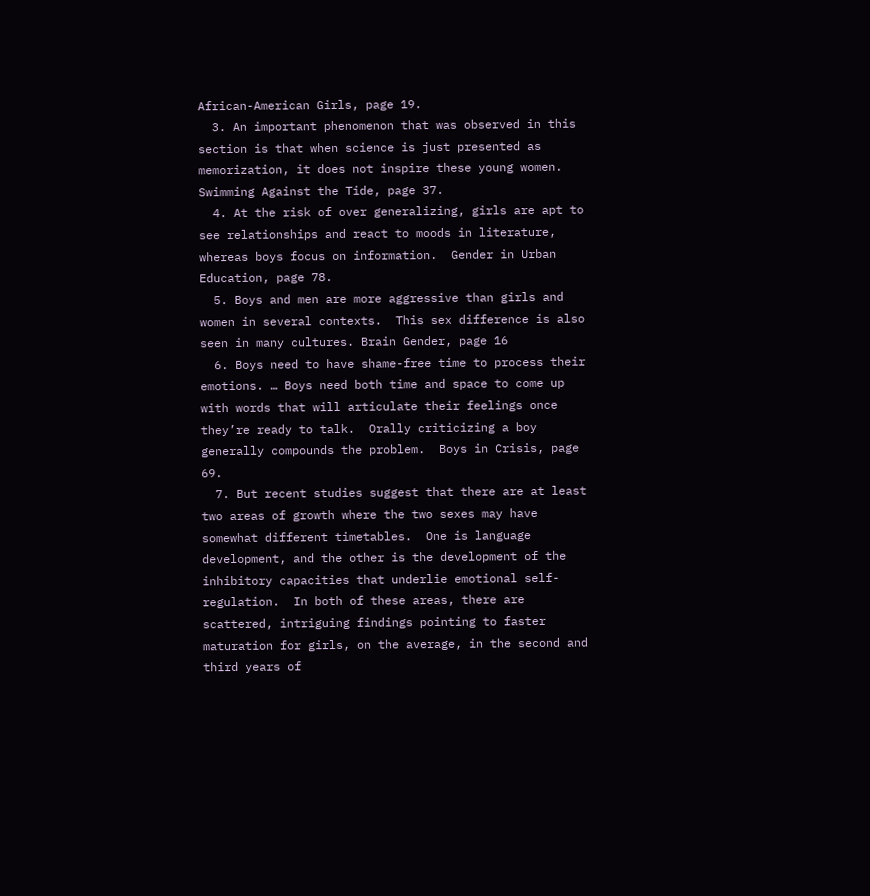African-American Girls, page 19.
  3. An important phenomenon that was observed in this section is that when science is just presented as memorization, it does not inspire these young women.  Swimming Against the Tide, page 37.
  4. At the risk of over generalizing, girls are apt to see relationships and react to moods in literature, whereas boys focus on information.  Gender in Urban Education, page 78.
  5. Boys and men are more aggressive than girls and women in several contexts.  This sex difference is also seen in many cultures. Brain Gender, page 16
  6. Boys need to have shame-free time to process their emotions. … Boys need both time and space to come up with words that will articulate their feelings once they’re ready to talk.  Orally criticizing a boy generally compounds the problem.  Boys in Crisis, page 69.
  7. But recent studies suggest that there are at least two areas of growth where the two sexes may have somewhat different timetables.  One is language development, and the other is the development of the inhibitory capacities that underlie emotional self-regulation.  In both of these areas, there are scattered, intriguing findings pointing to faster maturation for girls, on the average, in the second and third years of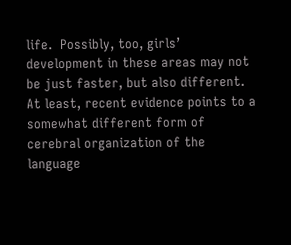life.  Possibly, too, girls’ development in these areas may not be just faster, but also different.  At least, recent evidence points to a somewhat different form of cerebral organization of the language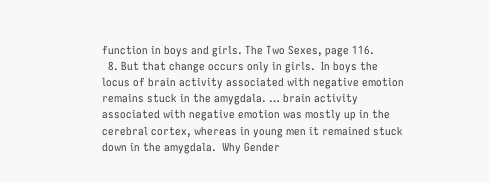function in boys and girls. The Two Sexes, page 116.
  8. But that change occurs only in girls.  In boys the locus of brain activity associated with negative emotion remains stuck in the amygdala. … brain activity associated with negative emotion was mostly up in the cerebral cortex, whereas in young men it remained stuck down in the amygdala.  Why Gender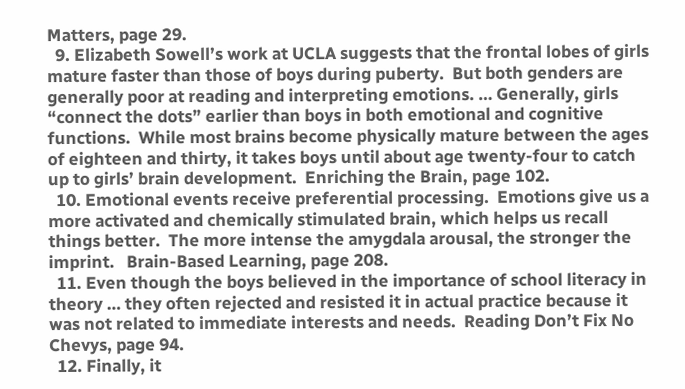Matters, page 29.
  9. Elizabeth Sowell’s work at UCLA suggests that the frontal lobes of girls mature faster than those of boys during puberty.  But both genders are generally poor at reading and interpreting emotions. … Generally, girls “connect the dots” earlier than boys in both emotional and cognitive functions.  While most brains become physically mature between the ages of eighteen and thirty, it takes boys until about age twenty-four to catch up to girls’ brain development.  Enriching the Brain, page 102.
  10. Emotional events receive preferential processing.  Emotions give us a more activated and chemically stimulated brain, which helps us recall things better.  The more intense the amygdala arousal, the stronger the imprint.   Brain-Based Learning, page 208.
  11. Even though the boys believed in the importance of school literacy in theory … they often rejected and resisted it in actual practice because it was not related to immediate interests and needs.  Reading Don’t Fix No Chevys, page 94.
  12. Finally, it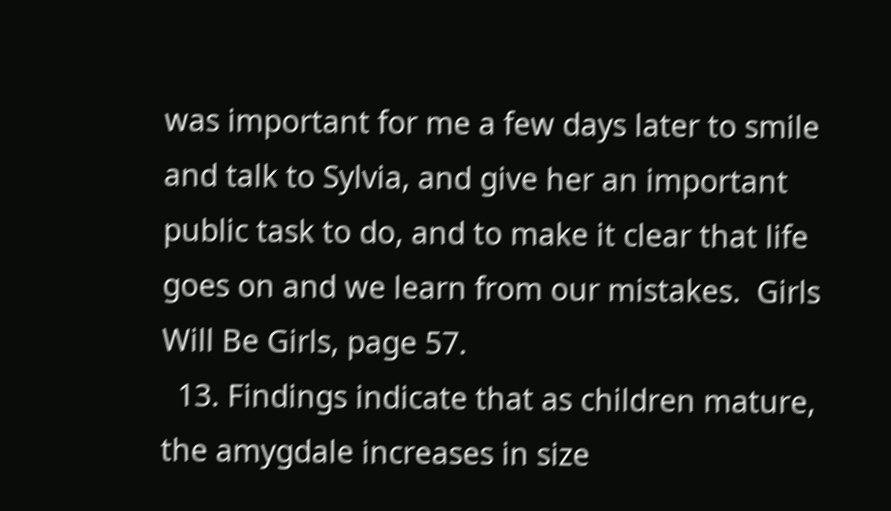was important for me a few days later to smile and talk to Sylvia, and give her an important public task to do, and to make it clear that life goes on and we learn from our mistakes.  Girls Will Be Girls, page 57.
  13. Findings indicate that as children mature, the amygdale increases in size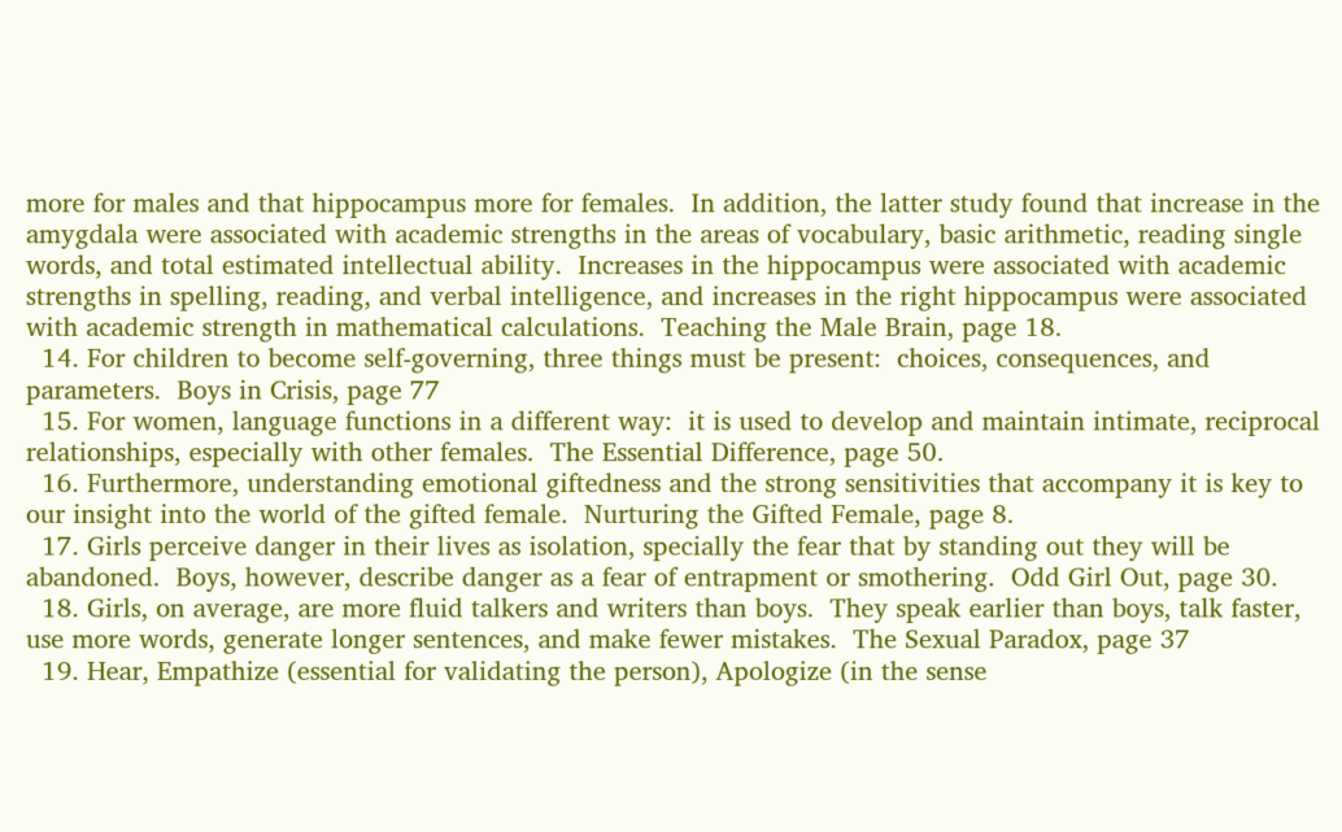more for males and that hippocampus more for females.  In addition, the latter study found that increase in the amygdala were associated with academic strengths in the areas of vocabulary, basic arithmetic, reading single words, and total estimated intellectual ability.  Increases in the hippocampus were associated with academic strengths in spelling, reading, and verbal intelligence, and increases in the right hippocampus were associated with academic strength in mathematical calculations.  Teaching the Male Brain, page 18.
  14. For children to become self-governing, three things must be present:  choices, consequences, and parameters.  Boys in Crisis, page 77
  15. For women, language functions in a different way:  it is used to develop and maintain intimate, reciprocal relationships, especially with other females.  The Essential Difference, page 50.
  16. Furthermore, understanding emotional giftedness and the strong sensitivities that accompany it is key to our insight into the world of the gifted female.  Nurturing the Gifted Female, page 8.
  17. Girls perceive danger in their lives as isolation, specially the fear that by standing out they will be abandoned.  Boys, however, describe danger as a fear of entrapment or smothering.  Odd Girl Out, page 30.
  18. Girls, on average, are more fluid talkers and writers than boys.  They speak earlier than boys, talk faster, use more words, generate longer sentences, and make fewer mistakes.  The Sexual Paradox, page 37
  19. Hear, Empathize (essential for validating the person), Apologize (in the sense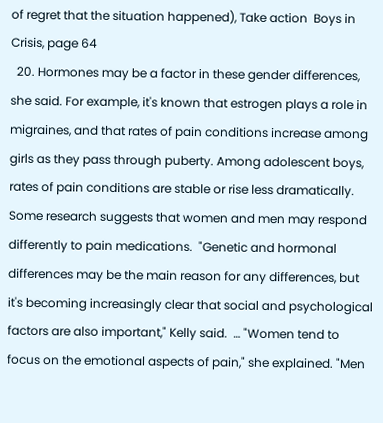of regret that the situation happened), Take action  Boys in Crisis, page 64
  20. Hormones may be a factor in these gender differences, she said. For example, it's known that estrogen plays a role in migraines, and that rates of pain conditions increase among girls as they pass through puberty. Among adolescent boys, rates of pain conditions are stable or rise less dramatically.  Some research suggests that women and men may respond differently to pain medications.  "Genetic and hormonal differences may be the main reason for any differences, but it's becoming increasingly clear that social and psychological factors are also important," Kelly said.  … "Women tend to focus on the emotional aspects of pain," she explained. "Men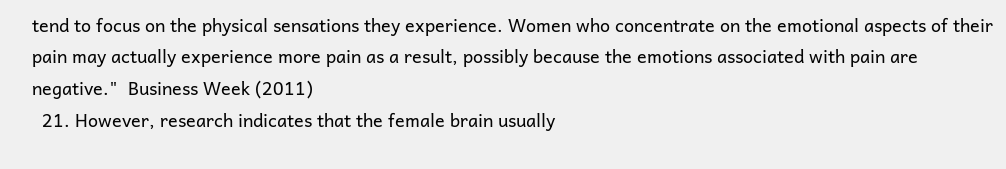tend to focus on the physical sensations they experience. Women who concentrate on the emotional aspects of their pain may actually experience more pain as a result, possibly because the emotions associated with pain are negative."  Business Week (2011)
  21. However, research indicates that the female brain usually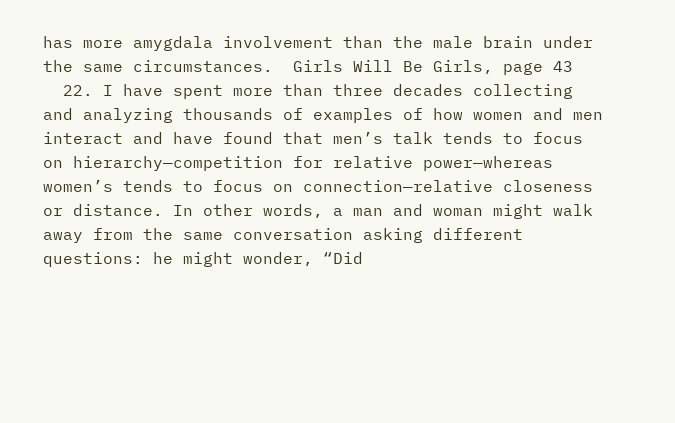has more amygdala involvement than the male brain under the same circumstances.  Girls Will Be Girls, page 43
  22. I have spent more than three decades collecting and analyzing thousands of examples of how women and men interact and have found that men’s talk tends to focus on hierarchy—competition for relative power—whereas women’s tends to focus on connection—relative closeness or distance. In other words, a man and woman might walk away from the same conversation asking different questions: he might wonder, “Did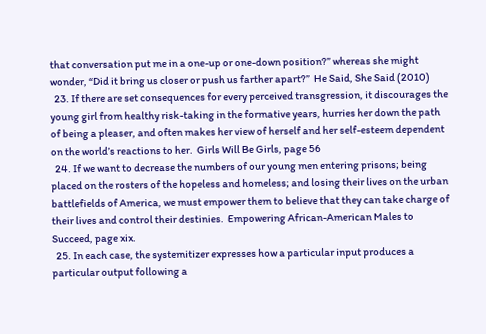that conversation put me in a one-up or one-down position?” whereas she might wonder, “Did it bring us closer or push us farther apart?”  He Said, She Said (2010)
  23. If there are set consequences for every perceived transgression, it discourages the young girl from healthy risk-taking in the formative years, hurries her down the path of being a pleaser, and often makes her view of herself and her self-esteem dependent on the world’s reactions to her.  Girls Will Be Girls, page 56
  24. If we want to decrease the numbers of our young men entering prisons; being placed on the rosters of the hopeless and homeless; and losing their lives on the urban battlefields of America, we must empower them to believe that they can take charge of their lives and control their destinies.  Empowering African-American Males to Succeed, page xix.
  25. In each case, the systemitizer expresses how a particular input produces a particular output following a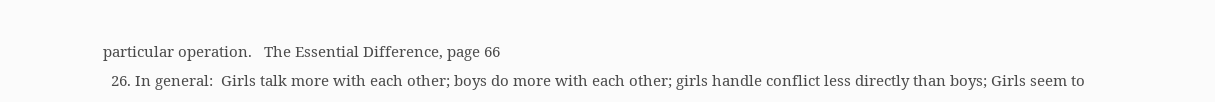particular operation.   The Essential Difference, page 66
  26. In general:  Girls talk more with each other; boys do more with each other; girls handle conflict less directly than boys; Girls seem to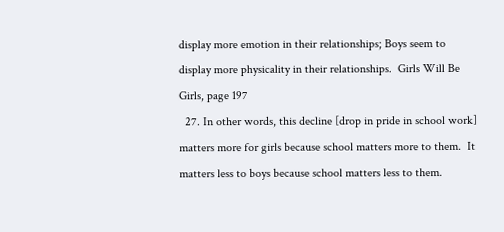display more emotion in their relationships; Boys seem to display more physicality in their relationships.  Girls Will Be Girls, page 197
  27. In other words, this decline [drop in pride in school work] matters more for girls because school matters more to them.  It matters less to boys because school matters less to them.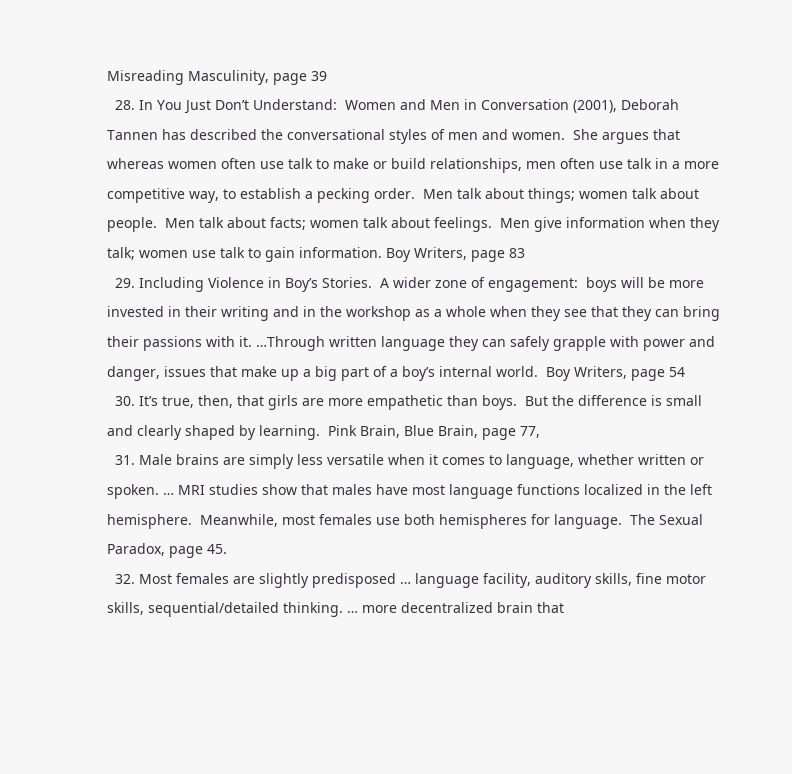Misreading Masculinity, page 39
  28. In You Just Don’t Understand:  Women and Men in Conversation (2001), Deborah Tannen has described the conversational styles of men and women.  She argues that whereas women often use talk to make or build relationships, men often use talk in a more competitive way, to establish a pecking order.  Men talk about things; women talk about people.  Men talk about facts; women talk about feelings.  Men give information when they talk; women use talk to gain information. Boy Writers, page 83
  29. Including Violence in Boy’s Stories.  A wider zone of engagement:  boys will be more invested in their writing and in the workshop as a whole when they see that they can bring their passions with it. …Through written language they can safely grapple with power and danger, issues that make up a big part of a boy’s internal world.  Boy Writers, page 54
  30. It’s true, then, that girls are more empathetic than boys.  But the difference is small and clearly shaped by learning.  Pink Brain, Blue Brain, page 77,
  31. Male brains are simply less versatile when it comes to language, whether written or spoken. … MRI studies show that males have most language functions localized in the left hemisphere.  Meanwhile, most females use both hemispheres for language.  The Sexual Paradox, page 45.
  32. Most females are slightly predisposed … language facility, auditory skills, fine motor skills, sequential/detailed thinking. … more decentralized brain that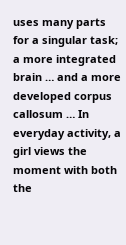uses many parts for a singular task; a more integrated brain … and a more developed corpus callosum … In everyday activity, a girl views the moment with both the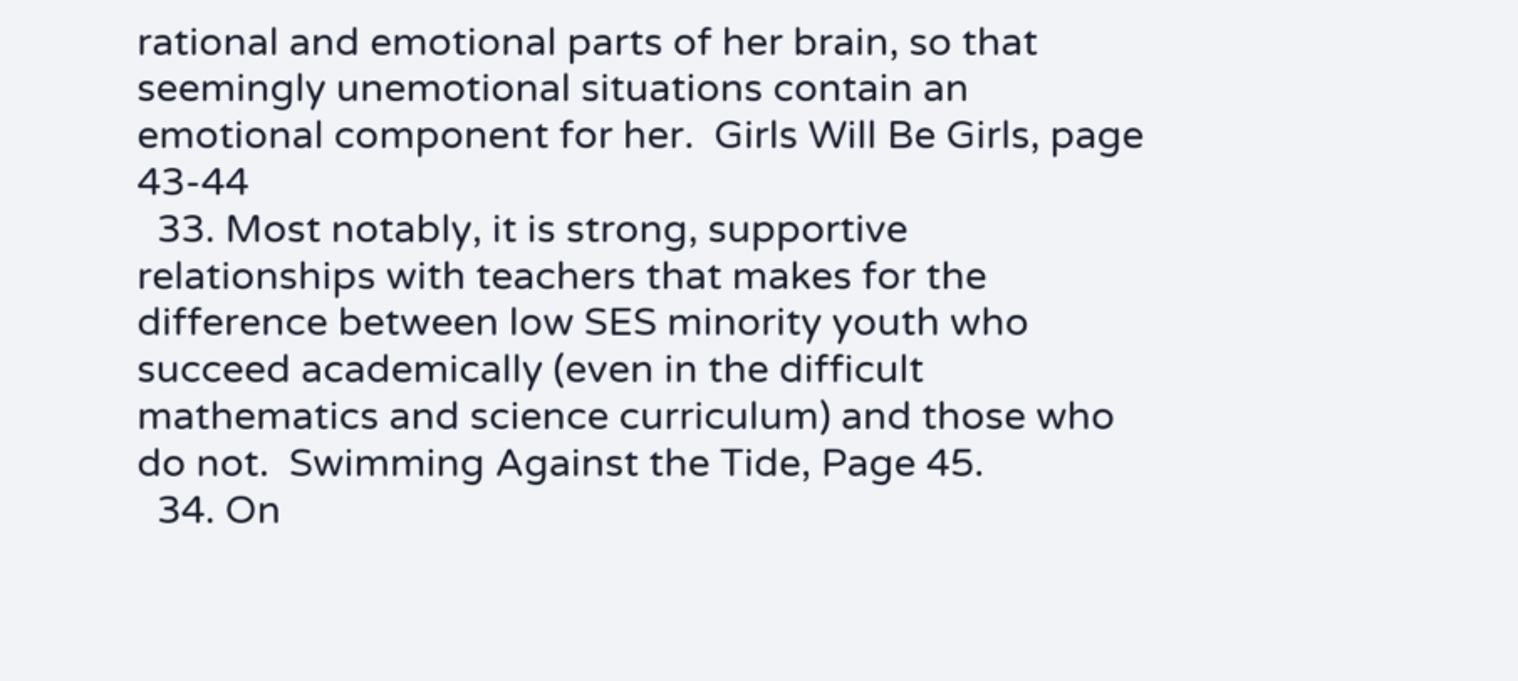rational and emotional parts of her brain, so that seemingly unemotional situations contain an emotional component for her.  Girls Will Be Girls, page 43-44
  33. Most notably, it is strong, supportive relationships with teachers that makes for the difference between low SES minority youth who succeed academically (even in the difficult mathematics and science curriculum) and those who do not.  Swimming Against the Tide, Page 45.
  34. On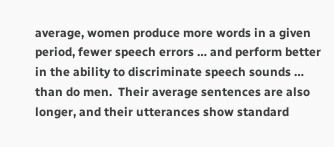average, women produce more words in a given period, fewer speech errors … and perform better in the ability to discriminate speech sounds … than do men.  Their average sentences are also longer, and their utterances show standard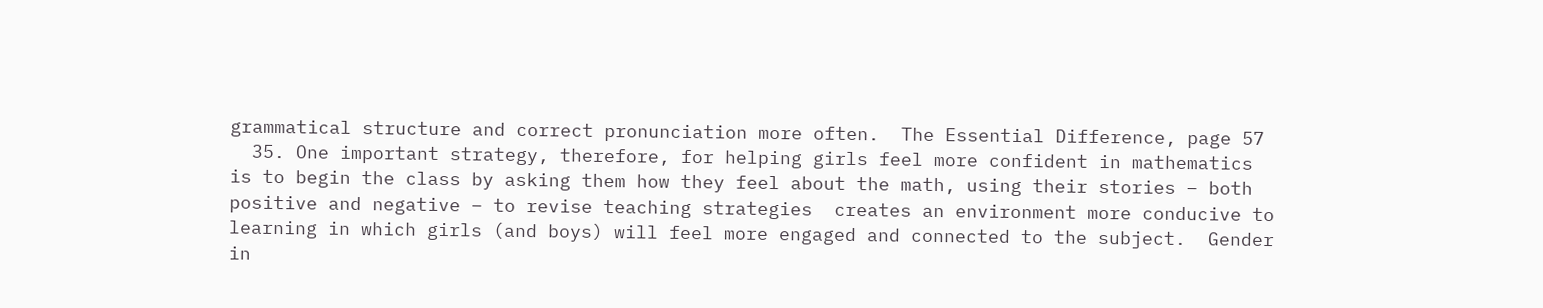grammatical structure and correct pronunciation more often.  The Essential Difference, page 57
  35. One important strategy, therefore, for helping girls feel more confident in mathematics is to begin the class by asking them how they feel about the math, using their stories – both positive and negative – to revise teaching strategies  creates an environment more conducive to learning in which girls (and boys) will feel more engaged and connected to the subject.  Gender in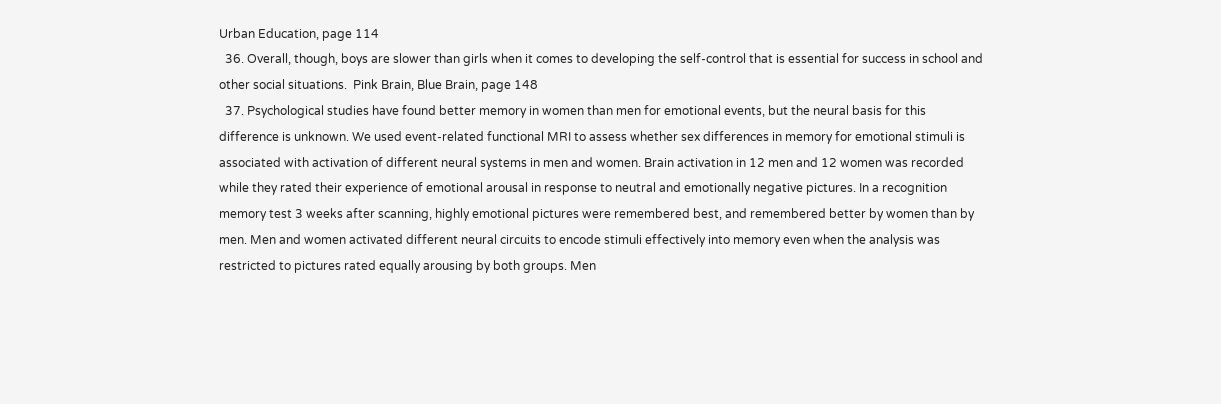Urban Education, page 114
  36. Overall, though, boys are slower than girls when it comes to developing the self-control that is essential for success in school and other social situations.  Pink Brain, Blue Brain, page 148
  37. Psychological studies have found better memory in women than men for emotional events, but the neural basis for this difference is unknown. We used event-related functional MRI to assess whether sex differences in memory for emotional stimuli is associated with activation of different neural systems in men and women. Brain activation in 12 men and 12 women was recorded while they rated their experience of emotional arousal in response to neutral and emotionally negative pictures. In a recognition memory test 3 weeks after scanning, highly emotional pictures were remembered best, and remembered better by women than by men. Men and women activated different neural circuits to encode stimuli effectively into memory even when the analysis was restricted to pictures rated equally arousing by both groups. Men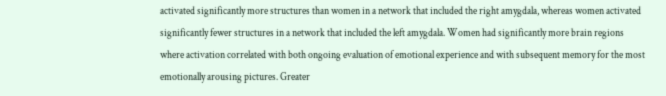activated significantly more structures than women in a network that included the right amygdala, whereas women activated significantly fewer structures in a network that included the left amygdala. Women had significantly more brain regions where activation correlated with both ongoing evaluation of emotional experience and with subsequent memory for the most emotionally arousing pictures. Greater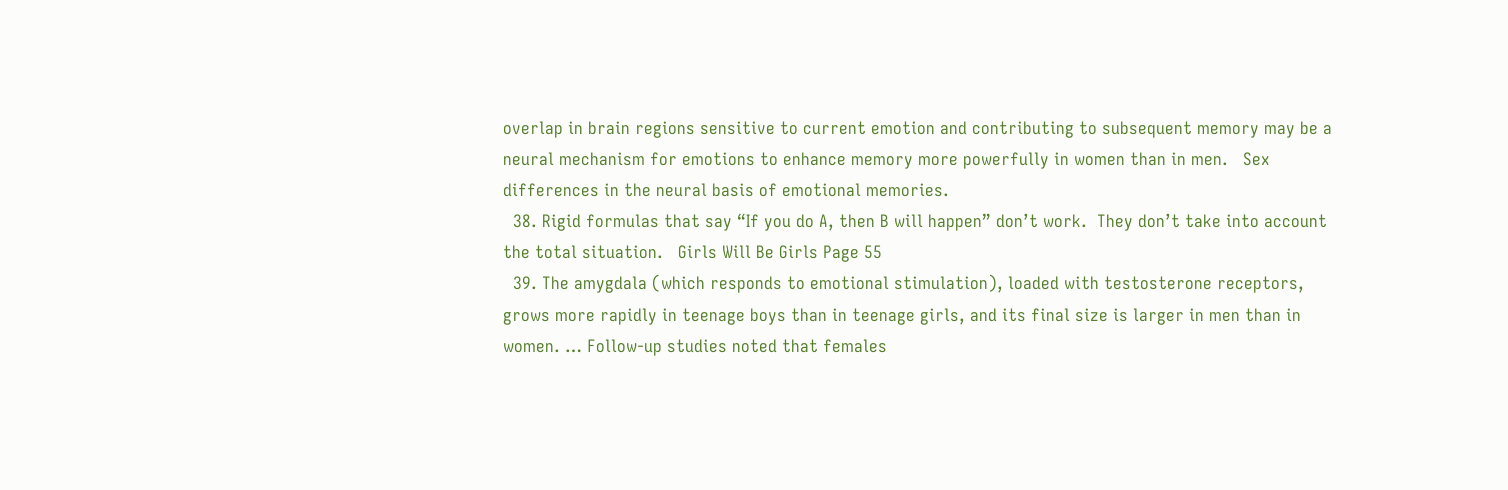overlap in brain regions sensitive to current emotion and contributing to subsequent memory may be a neural mechanism for emotions to enhance memory more powerfully in women than in men.   Sex differences in the neural basis of emotional memories.
  38. Rigid formulas that say “If you do A, then B will happen” don’t work.  They don’t take into account the total situation.   Girls Will Be Girls Page 55
  39. The amygdala (which responds to emotional stimulation), loaded with testosterone receptors, grows more rapidly in teenage boys than in teenage girls, and its final size is larger in men than in women. … Follow-up studies noted that females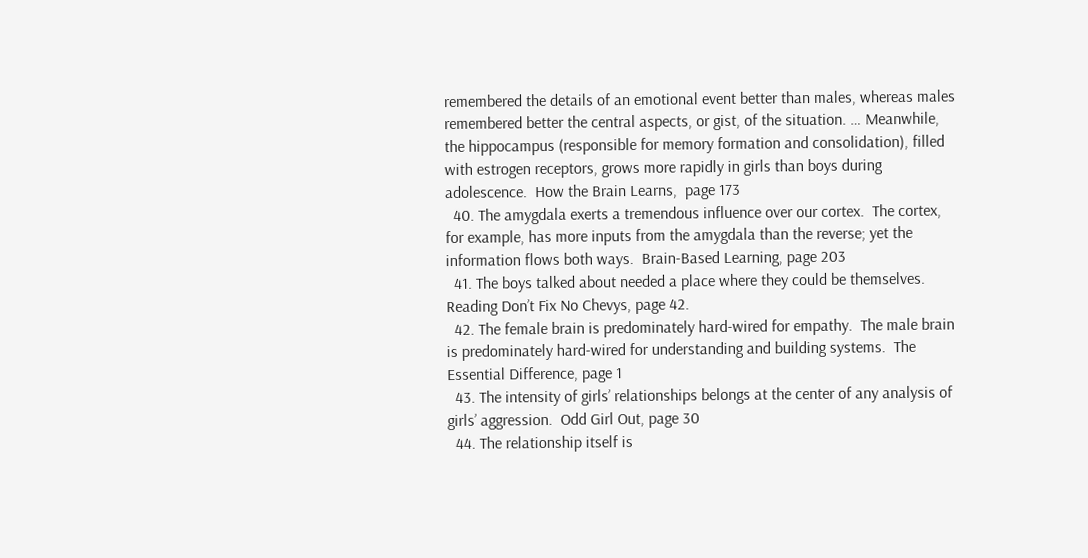remembered the details of an emotional event better than males, whereas males remembered better the central aspects, or gist, of the situation. … Meanwhile, the hippocampus (responsible for memory formation and consolidation), filled with estrogen receptors, grows more rapidly in girls than boys during adolescence.  How the Brain Learns,  page 173
  40. The amygdala exerts a tremendous influence over our cortex.  The cortex, for example, has more inputs from the amygdala than the reverse; yet the information flows both ways.  Brain-Based Learning, page 203
  41. The boys talked about needed a place where they could be themselves.  Reading Don’t Fix No Chevys, page 42.
  42. The female brain is predominately hard-wired for empathy.  The male brain is predominately hard-wired for understanding and building systems.  The Essential Difference, page 1
  43. The intensity of girls’ relationships belongs at the center of any analysis of girls’ aggression.  Odd Girl Out, page 30
  44. The relationship itself is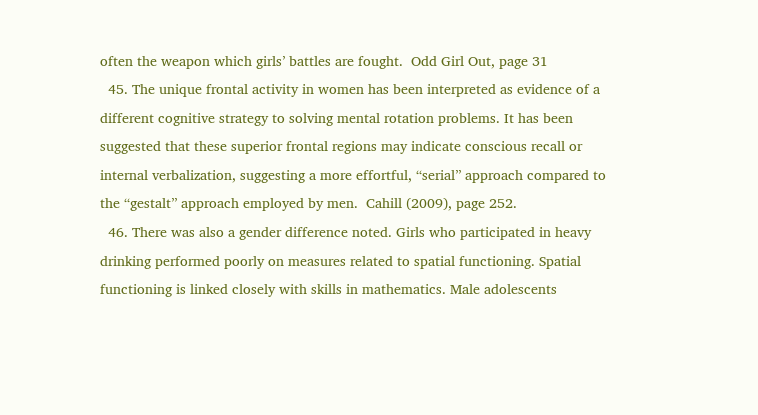often the weapon which girls’ battles are fought.  Odd Girl Out, page 31
  45. The unique frontal activity in women has been interpreted as evidence of a different cognitive strategy to solving mental rotation problems. It has been suggested that these superior frontal regions may indicate conscious recall or internal verbalization, suggesting a more effortful, ‘‘serial’’ approach compared to the ‘‘gestalt’’ approach employed by men.  Cahill (2009), page 252.
  46. There was also a gender difference noted. Girls who participated in heavy drinking performed poorly on measures related to spatial functioning. Spatial functioning is linked closely with skills in mathematics. Male adolescents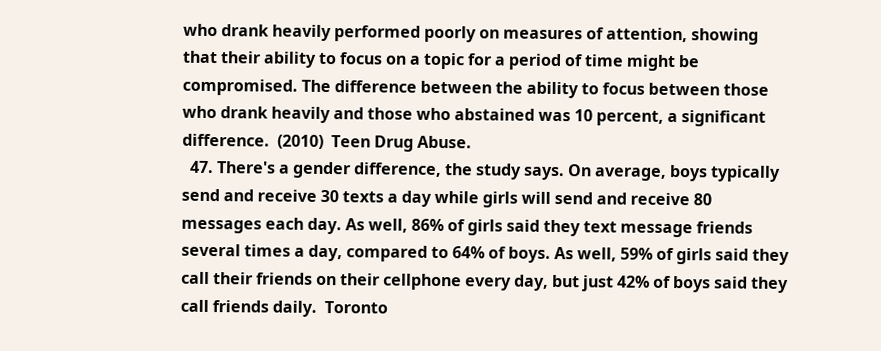who drank heavily performed poorly on measures of attention, showing that their ability to focus on a topic for a period of time might be compromised. The difference between the ability to focus between those who drank heavily and those who abstained was 10 percent, a significant difference.  (2010)  Teen Drug Abuse.
  47. There's a gender difference, the study says. On average, boys typically send and receive 30 texts a day while girls will send and receive 80 messages each day. As well, 86% of girls said they text message friends several times a day, compared to 64% of boys. As well, 59% of girls said they call their friends on their cellphone every day, but just 42% of boys said they call friends daily.  Toronto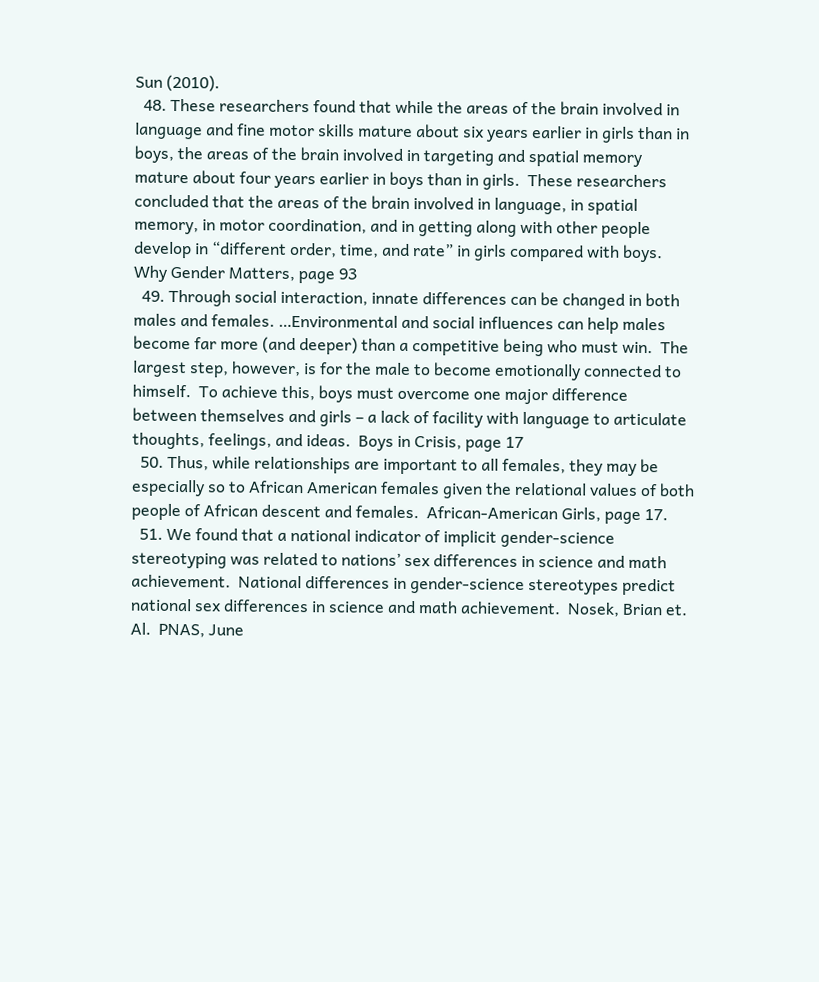Sun (2010).
  48. These researchers found that while the areas of the brain involved in language and fine motor skills mature about six years earlier in girls than in boys, the areas of the brain involved in targeting and spatial memory mature about four years earlier in boys than in girls.  These researchers concluded that the areas of the brain involved in language, in spatial memory, in motor coordination, and in getting along with other people develop in “different order, time, and rate” in girls compared with boys.  Why Gender Matters, page 93
  49. Through social interaction, innate differences can be changed in both males and females. …Environmental and social influences can help males become far more (and deeper) than a competitive being who must win.  The largest step, however, is for the male to become emotionally connected to himself.  To achieve this, boys must overcome one major difference between themselves and girls – a lack of facility with language to articulate thoughts, feelings, and ideas.  Boys in Crisis, page 17
  50. Thus, while relationships are important to all females, they may be especially so to African American females given the relational values of both people of African descent and females.  African-American Girls, page 17.
  51. We found that a national indicator of implicit gender-science stereotyping was related to nations’ sex differences in science and math achievement.  National differences in gender-science stereotypes predict national sex differences in science and math achievement.  Nosek, Brian et. Al.  PNAS, June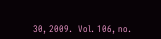30, 2009.  Vol. 106, no.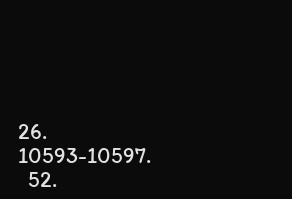26.  10593-10597.
  52.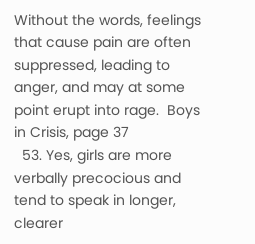Without the words, feelings that cause pain are often suppressed, leading to anger, and may at some point erupt into rage.  Boys in Crisis, page 37
  53. Yes, girls are more verbally precocious and tend to speak in longer, clearer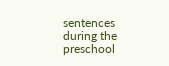sentences during the preschool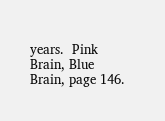years.  Pink Brain, Blue Brain, page 146.